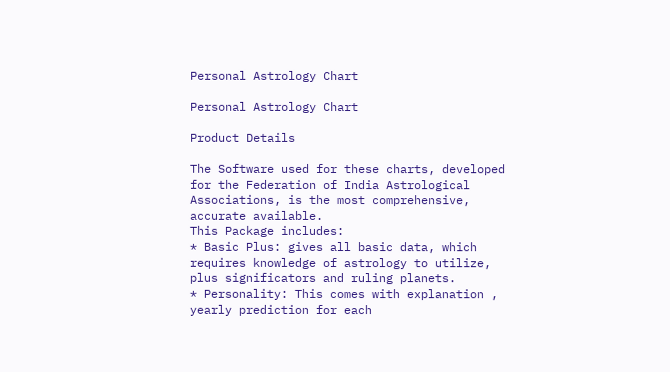Personal Astrology Chart

Personal Astrology Chart

Product Details

The Software used for these charts, developed for the Federation of India Astrological Associations, is the most comprehensive, accurate available.
This Package includes:
* Basic Plus: gives all basic data, which requires knowledge of astrology to utilize, plus significators and ruling planets.
* Personality: This comes with explanation , yearly prediction for each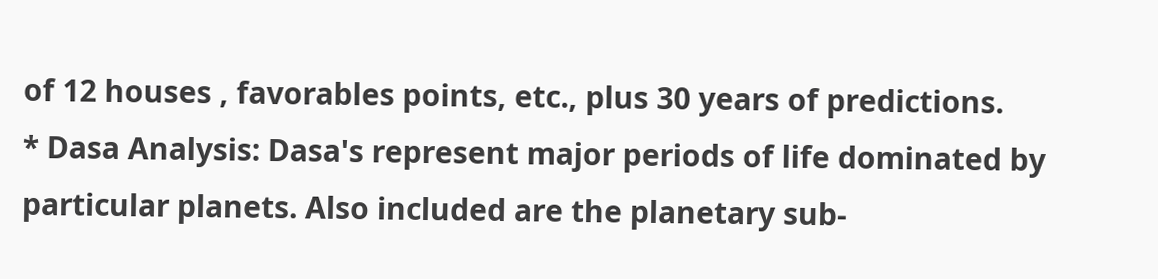of 12 houses , favorables points, etc., plus 30 years of predictions.
* Dasa Analysis: Dasa's represent major periods of life dominated by particular planets. Also included are the planetary sub-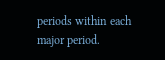periods within each major period.